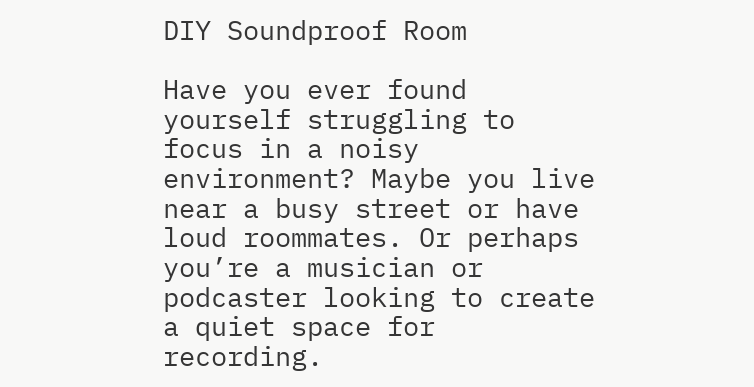DIY Soundproof Room

Have you ever found yourself struggling to focus in a noisy environment? Maybe you live near a busy street or have loud roommates. Or perhaps you’re a musician or podcaster looking to create a quiet space for recording.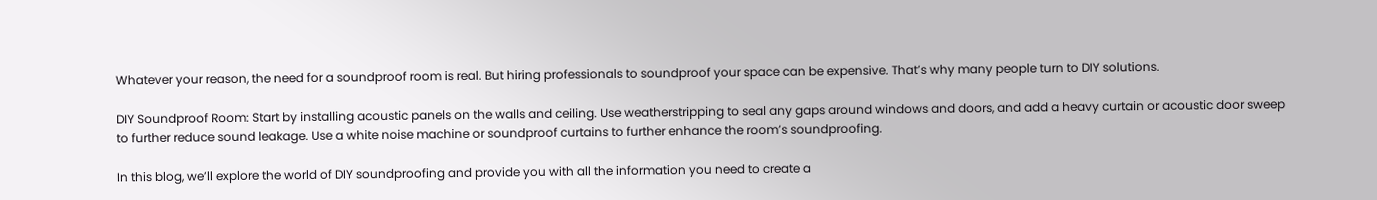Whatever your reason, the need for a soundproof room is real. But hiring professionals to soundproof your space can be expensive. That’s why many people turn to DIY solutions.

DIY Soundproof Room: Start by installing acoustic panels on the walls and ceiling. Use weatherstripping to seal any gaps around windows and doors, and add a heavy curtain or acoustic door sweep to further reduce sound leakage. Use a white noise machine or soundproof curtains to further enhance the room’s soundproofing.

In this blog, we’ll explore the world of DIY soundproofing and provide you with all the information you need to create a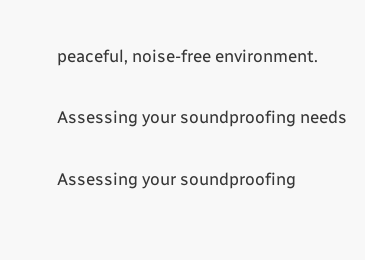peaceful, noise-free environment.

Assessing your soundproofing needs

Assessing your soundproofing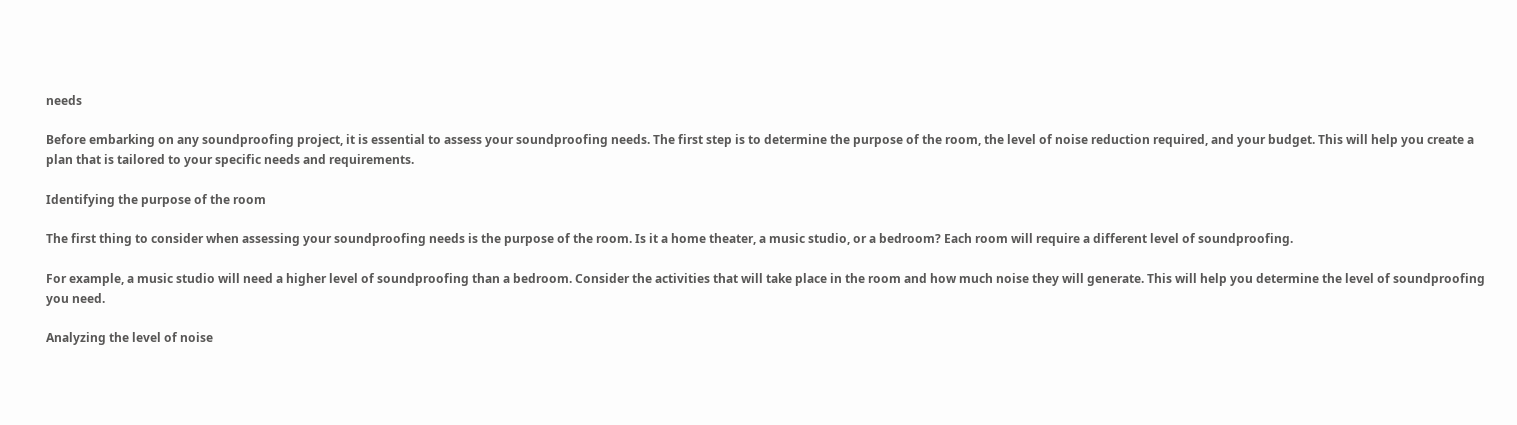needs

Before embarking on any soundproofing project, it is essential to assess your soundproofing needs. The first step is to determine the purpose of the room, the level of noise reduction required, and your budget. This will help you create a plan that is tailored to your specific needs and requirements.

Identifying the purpose of the room

The first thing to consider when assessing your soundproofing needs is the purpose of the room. Is it a home theater, a music studio, or a bedroom? Each room will require a different level of soundproofing.

For example, a music studio will need a higher level of soundproofing than a bedroom. Consider the activities that will take place in the room and how much noise they will generate. This will help you determine the level of soundproofing you need.

Analyzing the level of noise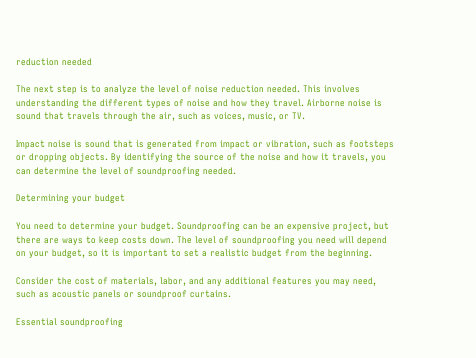reduction needed

The next step is to analyze the level of noise reduction needed. This involves understanding the different types of noise and how they travel. Airborne noise is sound that travels through the air, such as voices, music, or TV.

Impact noise is sound that is generated from impact or vibration, such as footsteps or dropping objects. By identifying the source of the noise and how it travels, you can determine the level of soundproofing needed.

Determining your budget

You need to determine your budget. Soundproofing can be an expensive project, but there are ways to keep costs down. The level of soundproofing you need will depend on your budget, so it is important to set a realistic budget from the beginning.

Consider the cost of materials, labor, and any additional features you may need, such as acoustic panels or soundproof curtains.

Essential soundproofing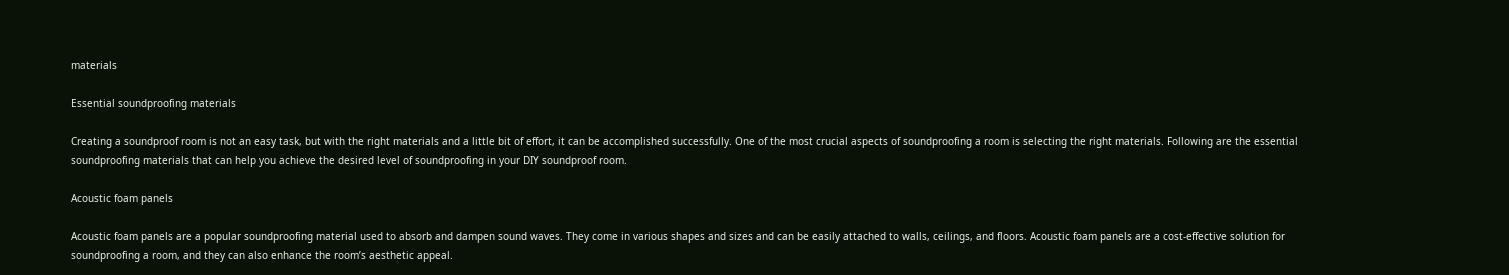materials

Essential soundproofing materials

Creating a soundproof room is not an easy task, but with the right materials and a little bit of effort, it can be accomplished successfully. One of the most crucial aspects of soundproofing a room is selecting the right materials. Following are the essential soundproofing materials that can help you achieve the desired level of soundproofing in your DIY soundproof room.

Acoustic foam panels

Acoustic foam panels are a popular soundproofing material used to absorb and dampen sound waves. They come in various shapes and sizes and can be easily attached to walls, ceilings, and floors. Acoustic foam panels are a cost-effective solution for soundproofing a room, and they can also enhance the room’s aesthetic appeal.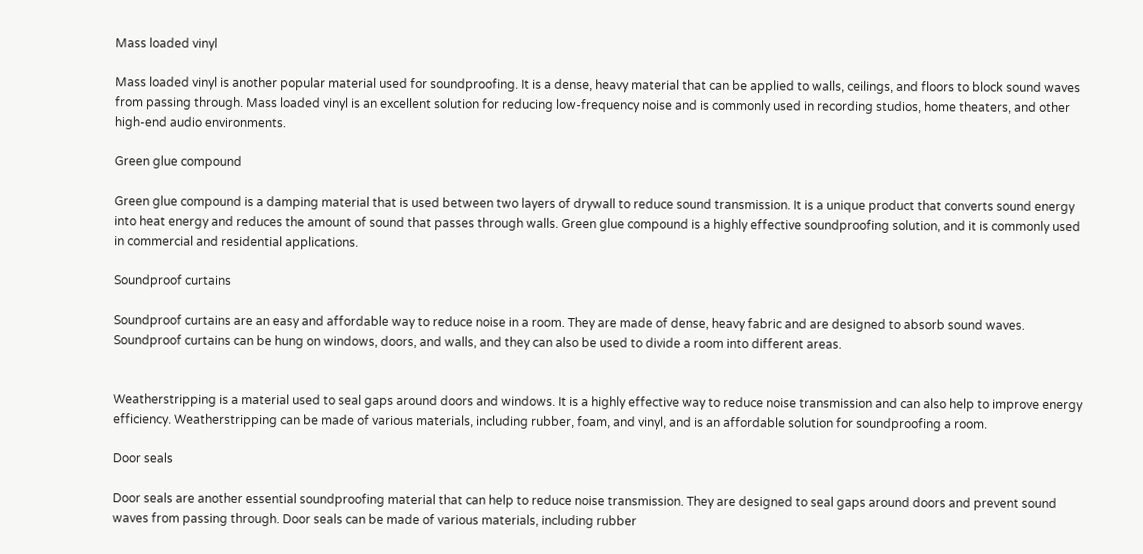Mass loaded vinyl

Mass loaded vinyl is another popular material used for soundproofing. It is a dense, heavy material that can be applied to walls, ceilings, and floors to block sound waves from passing through. Mass loaded vinyl is an excellent solution for reducing low-frequency noise and is commonly used in recording studios, home theaters, and other high-end audio environments.

Green glue compound

Green glue compound is a damping material that is used between two layers of drywall to reduce sound transmission. It is a unique product that converts sound energy into heat energy and reduces the amount of sound that passes through walls. Green glue compound is a highly effective soundproofing solution, and it is commonly used in commercial and residential applications.

Soundproof curtains

Soundproof curtains are an easy and affordable way to reduce noise in a room. They are made of dense, heavy fabric and are designed to absorb sound waves. Soundproof curtains can be hung on windows, doors, and walls, and they can also be used to divide a room into different areas.


Weatherstripping is a material used to seal gaps around doors and windows. It is a highly effective way to reduce noise transmission and can also help to improve energy efficiency. Weatherstripping can be made of various materials, including rubber, foam, and vinyl, and is an affordable solution for soundproofing a room.

Door seals

Door seals are another essential soundproofing material that can help to reduce noise transmission. They are designed to seal gaps around doors and prevent sound waves from passing through. Door seals can be made of various materials, including rubber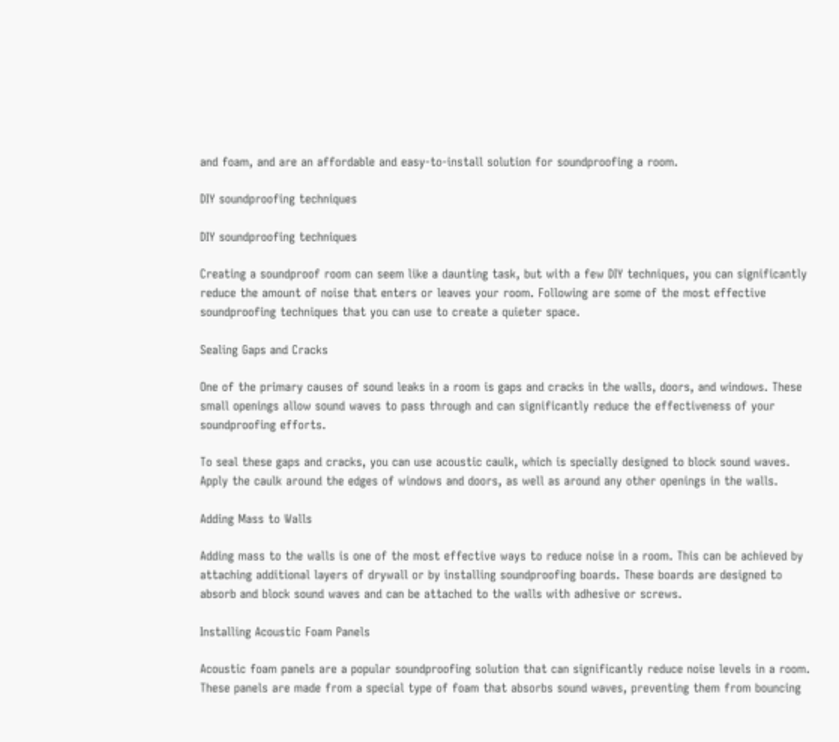and foam, and are an affordable and easy-to-install solution for soundproofing a room.

DIY soundproofing techniques

DIY soundproofing techniques

Creating a soundproof room can seem like a daunting task, but with a few DIY techniques, you can significantly reduce the amount of noise that enters or leaves your room. Following are some of the most effective soundproofing techniques that you can use to create a quieter space.

Sealing Gaps and Cracks

One of the primary causes of sound leaks in a room is gaps and cracks in the walls, doors, and windows. These small openings allow sound waves to pass through and can significantly reduce the effectiveness of your soundproofing efforts.

To seal these gaps and cracks, you can use acoustic caulk, which is specially designed to block sound waves. Apply the caulk around the edges of windows and doors, as well as around any other openings in the walls.

Adding Mass to Walls

Adding mass to the walls is one of the most effective ways to reduce noise in a room. This can be achieved by attaching additional layers of drywall or by installing soundproofing boards. These boards are designed to absorb and block sound waves and can be attached to the walls with adhesive or screws.

Installing Acoustic Foam Panels

Acoustic foam panels are a popular soundproofing solution that can significantly reduce noise levels in a room. These panels are made from a special type of foam that absorbs sound waves, preventing them from bouncing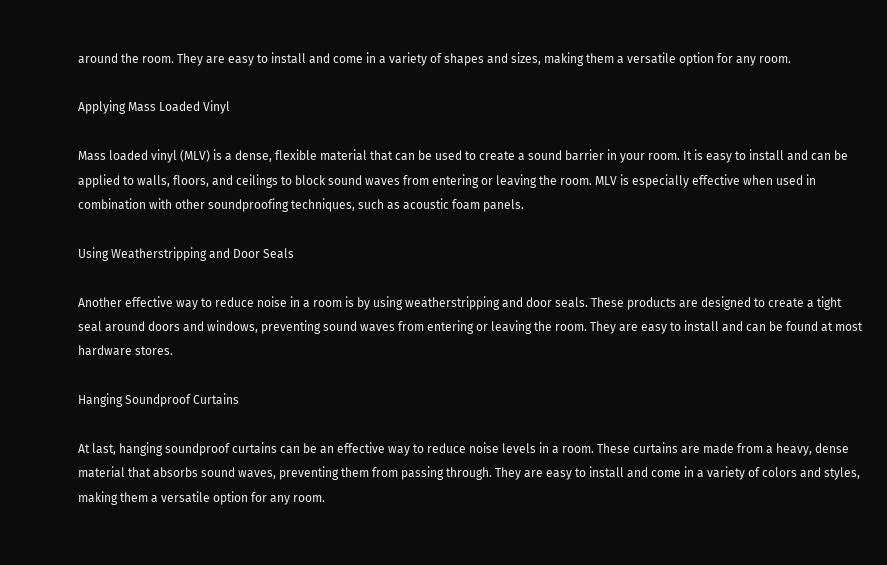around the room. They are easy to install and come in a variety of shapes and sizes, making them a versatile option for any room.

Applying Mass Loaded Vinyl

Mass loaded vinyl (MLV) is a dense, flexible material that can be used to create a sound barrier in your room. It is easy to install and can be applied to walls, floors, and ceilings to block sound waves from entering or leaving the room. MLV is especially effective when used in combination with other soundproofing techniques, such as acoustic foam panels.

Using Weatherstripping and Door Seals

Another effective way to reduce noise in a room is by using weatherstripping and door seals. These products are designed to create a tight seal around doors and windows, preventing sound waves from entering or leaving the room. They are easy to install and can be found at most hardware stores.

Hanging Soundproof Curtains

At last, hanging soundproof curtains can be an effective way to reduce noise levels in a room. These curtains are made from a heavy, dense material that absorbs sound waves, preventing them from passing through. They are easy to install and come in a variety of colors and styles, making them a versatile option for any room.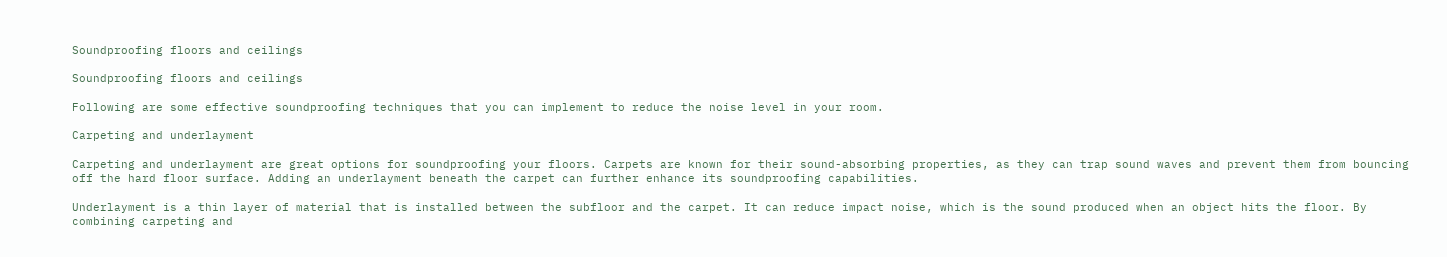Soundproofing floors and ceilings

Soundproofing floors and ceilings

Following are some effective soundproofing techniques that you can implement to reduce the noise level in your room.

Carpeting and underlayment

Carpeting and underlayment are great options for soundproofing your floors. Carpets are known for their sound-absorbing properties, as they can trap sound waves and prevent them from bouncing off the hard floor surface. Adding an underlayment beneath the carpet can further enhance its soundproofing capabilities.

Underlayment is a thin layer of material that is installed between the subfloor and the carpet. It can reduce impact noise, which is the sound produced when an object hits the floor. By combining carpeting and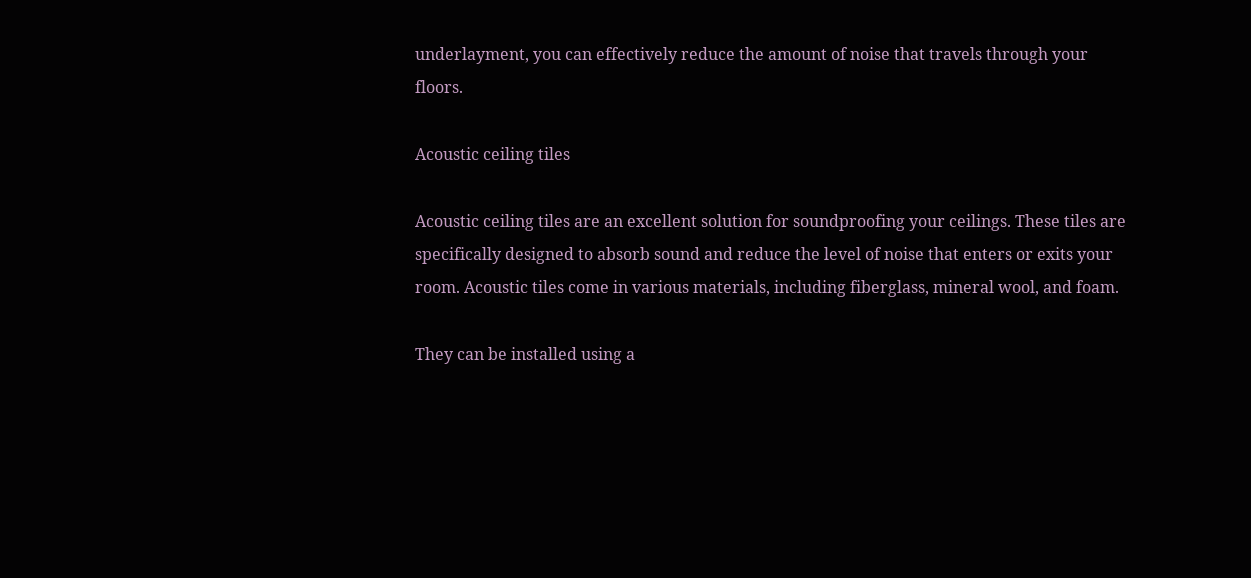underlayment, you can effectively reduce the amount of noise that travels through your floors.

Acoustic ceiling tiles

Acoustic ceiling tiles are an excellent solution for soundproofing your ceilings. These tiles are specifically designed to absorb sound and reduce the level of noise that enters or exits your room. Acoustic tiles come in various materials, including fiberglass, mineral wool, and foam.

They can be installed using a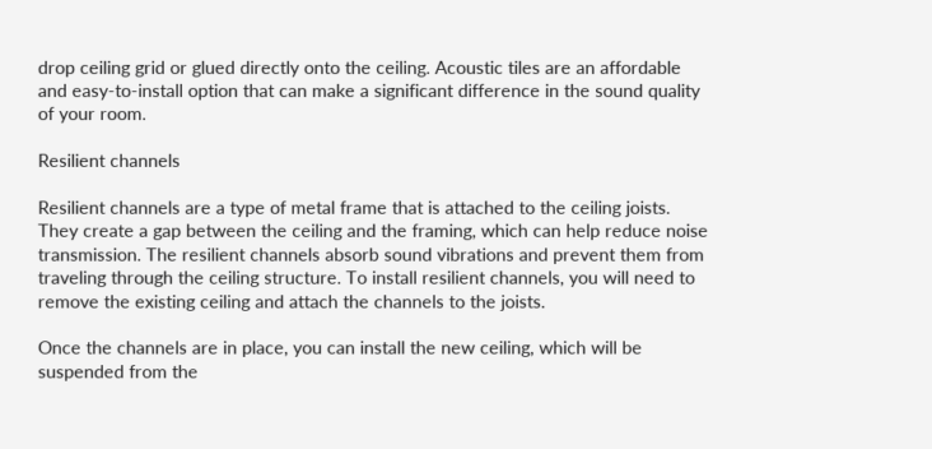drop ceiling grid or glued directly onto the ceiling. Acoustic tiles are an affordable and easy-to-install option that can make a significant difference in the sound quality of your room.

Resilient channels

Resilient channels are a type of metal frame that is attached to the ceiling joists. They create a gap between the ceiling and the framing, which can help reduce noise transmission. The resilient channels absorb sound vibrations and prevent them from traveling through the ceiling structure. To install resilient channels, you will need to remove the existing ceiling and attach the channels to the joists.

Once the channels are in place, you can install the new ceiling, which will be suspended from the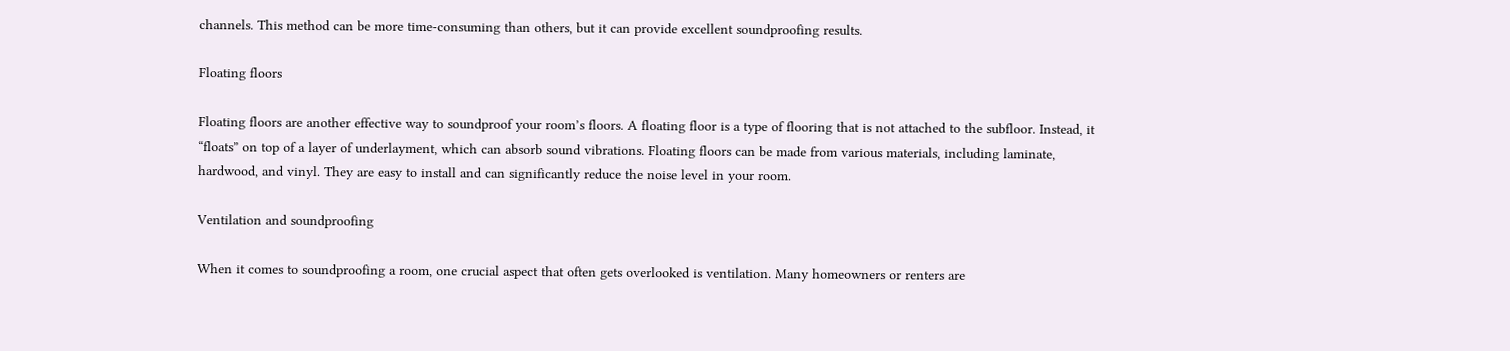channels. This method can be more time-consuming than others, but it can provide excellent soundproofing results.

Floating floors

Floating floors are another effective way to soundproof your room’s floors. A floating floor is a type of flooring that is not attached to the subfloor. Instead, it “floats” on top of a layer of underlayment, which can absorb sound vibrations. Floating floors can be made from various materials, including laminate, hardwood, and vinyl. They are easy to install and can significantly reduce the noise level in your room.

Ventilation and soundproofing

When it comes to soundproofing a room, one crucial aspect that often gets overlooked is ventilation. Many homeowners or renters are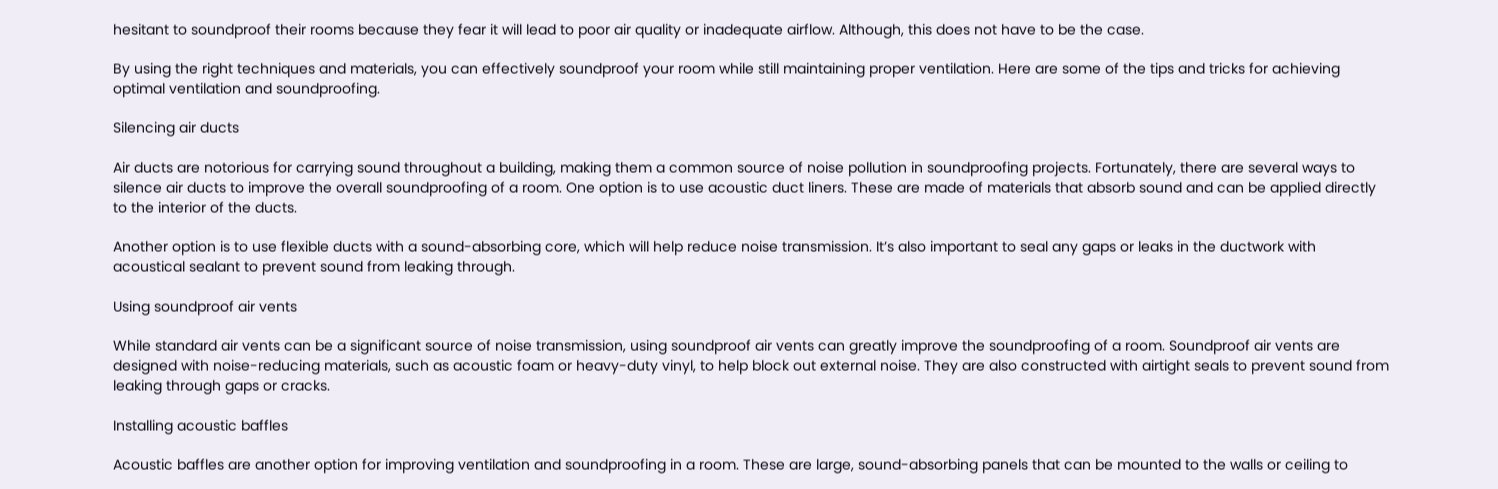hesitant to soundproof their rooms because they fear it will lead to poor air quality or inadequate airflow. Although, this does not have to be the case.

By using the right techniques and materials, you can effectively soundproof your room while still maintaining proper ventilation. Here are some of the tips and tricks for achieving optimal ventilation and soundproofing.

Silencing air ducts

Air ducts are notorious for carrying sound throughout a building, making them a common source of noise pollution in soundproofing projects. Fortunately, there are several ways to silence air ducts to improve the overall soundproofing of a room. One option is to use acoustic duct liners. These are made of materials that absorb sound and can be applied directly to the interior of the ducts.

Another option is to use flexible ducts with a sound-absorbing core, which will help reduce noise transmission. It’s also important to seal any gaps or leaks in the ductwork with acoustical sealant to prevent sound from leaking through.

Using soundproof air vents

While standard air vents can be a significant source of noise transmission, using soundproof air vents can greatly improve the soundproofing of a room. Soundproof air vents are designed with noise-reducing materials, such as acoustic foam or heavy-duty vinyl, to help block out external noise. They are also constructed with airtight seals to prevent sound from leaking through gaps or cracks.

Installing acoustic baffles

Acoustic baffles are another option for improving ventilation and soundproofing in a room. These are large, sound-absorbing panels that can be mounted to the walls or ceiling to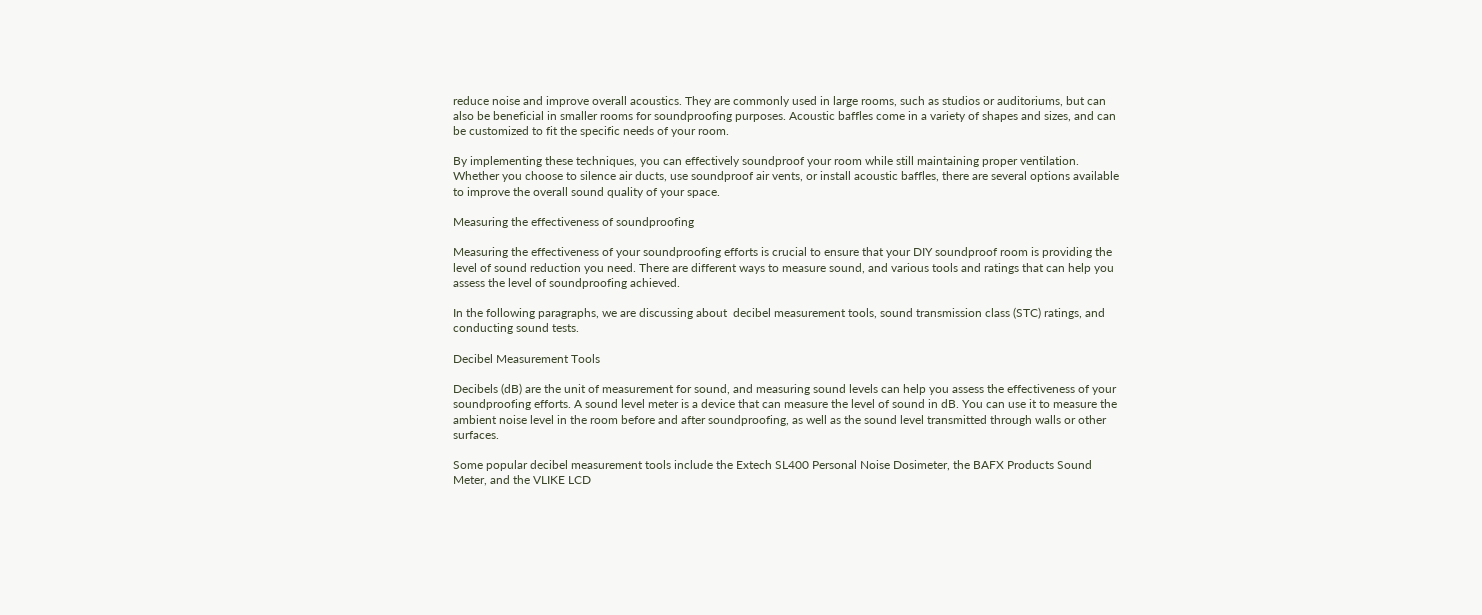reduce noise and improve overall acoustics. They are commonly used in large rooms, such as studios or auditoriums, but can also be beneficial in smaller rooms for soundproofing purposes. Acoustic baffles come in a variety of shapes and sizes, and can be customized to fit the specific needs of your room.

By implementing these techniques, you can effectively soundproof your room while still maintaining proper ventilation. Whether you choose to silence air ducts, use soundproof air vents, or install acoustic baffles, there are several options available to improve the overall sound quality of your space.

Measuring the effectiveness of soundproofing

Measuring the effectiveness of your soundproofing efforts is crucial to ensure that your DIY soundproof room is providing the level of sound reduction you need. There are different ways to measure sound, and various tools and ratings that can help you assess the level of soundproofing achieved.

In the following paragraphs, we are discussing about  decibel measurement tools, sound transmission class (STC) ratings, and conducting sound tests.

Decibel Measurement Tools

Decibels (dB) are the unit of measurement for sound, and measuring sound levels can help you assess the effectiveness of your soundproofing efforts. A sound level meter is a device that can measure the level of sound in dB. You can use it to measure the ambient noise level in the room before and after soundproofing, as well as the sound level transmitted through walls or other surfaces.

Some popular decibel measurement tools include the Extech SL400 Personal Noise Dosimeter, the BAFX Products Sound Meter, and the VLIKE LCD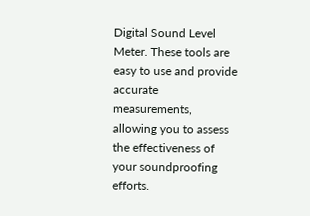Digital Sound Level Meter. These tools are easy to use and provide accurate measurements, allowing you to assess the effectiveness of your soundproofing efforts.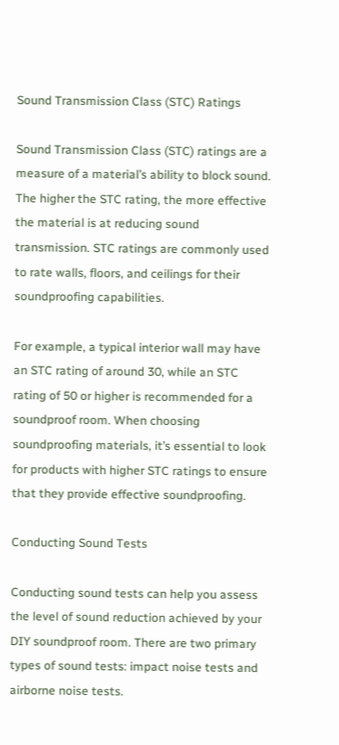Sound Transmission Class (STC) Ratings

Sound Transmission Class (STC) ratings are a measure of a material’s ability to block sound. The higher the STC rating, the more effective the material is at reducing sound transmission. STC ratings are commonly used to rate walls, floors, and ceilings for their soundproofing capabilities.

For example, a typical interior wall may have an STC rating of around 30, while an STC rating of 50 or higher is recommended for a soundproof room. When choosing soundproofing materials, it’s essential to look for products with higher STC ratings to ensure that they provide effective soundproofing.

Conducting Sound Tests

Conducting sound tests can help you assess the level of sound reduction achieved by your DIY soundproof room. There are two primary types of sound tests: impact noise tests and airborne noise tests.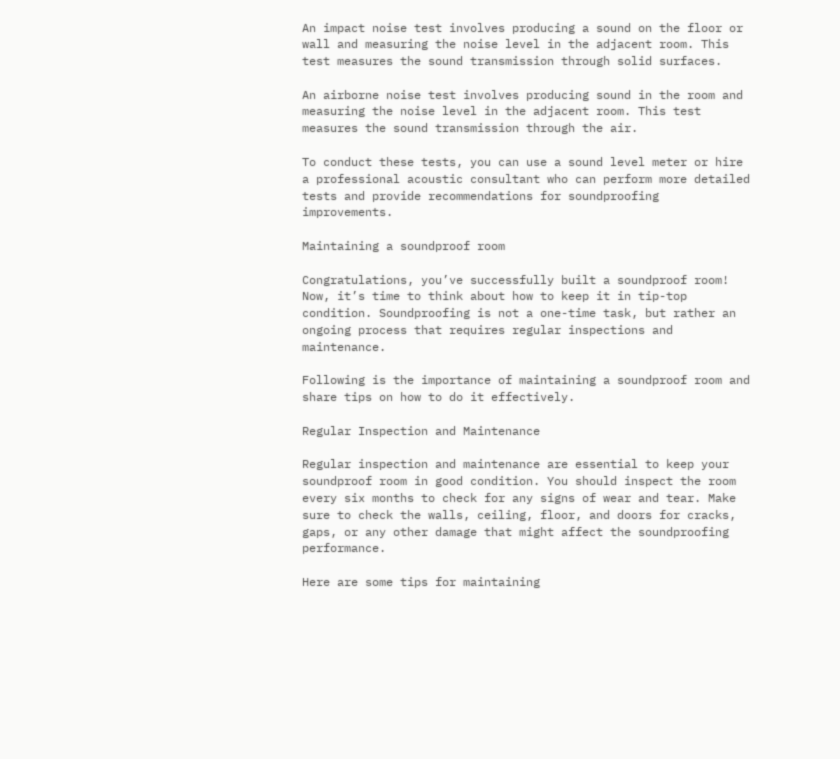An impact noise test involves producing a sound on the floor or wall and measuring the noise level in the adjacent room. This test measures the sound transmission through solid surfaces.

An airborne noise test involves producing sound in the room and measuring the noise level in the adjacent room. This test measures the sound transmission through the air.

To conduct these tests, you can use a sound level meter or hire a professional acoustic consultant who can perform more detailed tests and provide recommendations for soundproofing improvements.

Maintaining a soundproof room

Congratulations, you’ve successfully built a soundproof room! Now, it’s time to think about how to keep it in tip-top condition. Soundproofing is not a one-time task, but rather an ongoing process that requires regular inspections and maintenance.

Following is the importance of maintaining a soundproof room and share tips on how to do it effectively.

Regular Inspection and Maintenance

Regular inspection and maintenance are essential to keep your soundproof room in good condition. You should inspect the room every six months to check for any signs of wear and tear. Make sure to check the walls, ceiling, floor, and doors for cracks, gaps, or any other damage that might affect the soundproofing performance.

Here are some tips for maintaining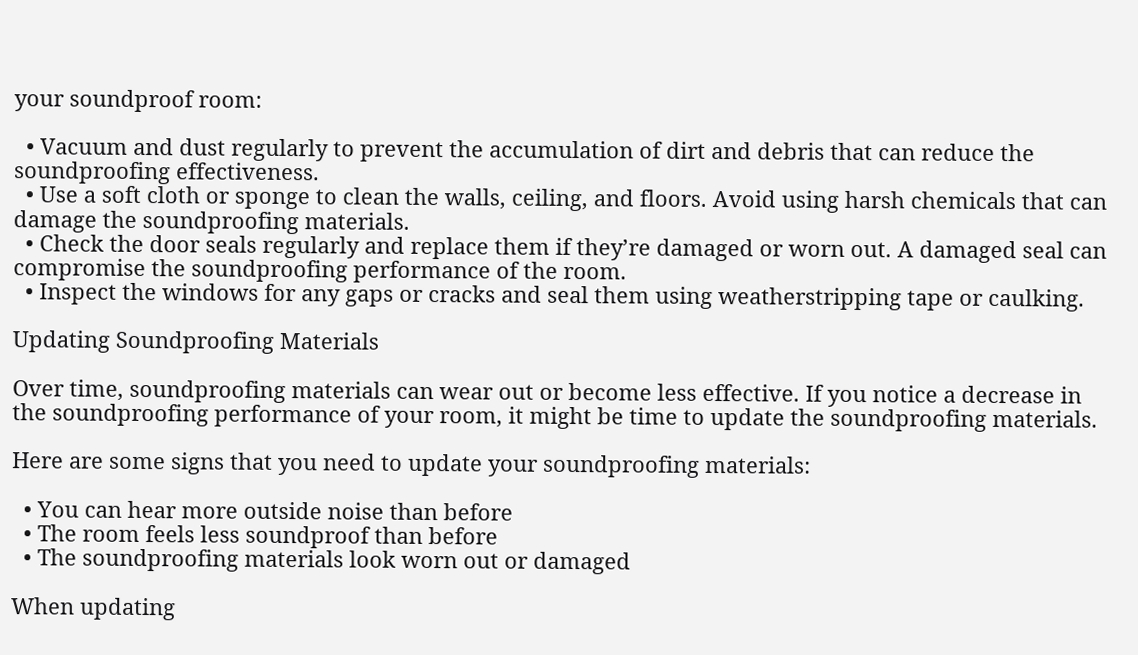your soundproof room:

  • Vacuum and dust regularly to prevent the accumulation of dirt and debris that can reduce the soundproofing effectiveness.
  • Use a soft cloth or sponge to clean the walls, ceiling, and floors. Avoid using harsh chemicals that can damage the soundproofing materials.
  • Check the door seals regularly and replace them if they’re damaged or worn out. A damaged seal can compromise the soundproofing performance of the room.
  • Inspect the windows for any gaps or cracks and seal them using weatherstripping tape or caulking.

Updating Soundproofing Materials

Over time, soundproofing materials can wear out or become less effective. If you notice a decrease in the soundproofing performance of your room, it might be time to update the soundproofing materials.

Here are some signs that you need to update your soundproofing materials:

  • You can hear more outside noise than before
  • The room feels less soundproof than before
  • The soundproofing materials look worn out or damaged

When updating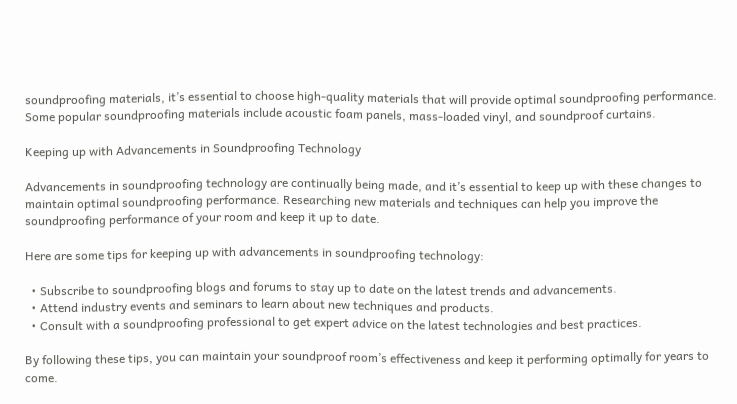soundproofing materials, it’s essential to choose high-quality materials that will provide optimal soundproofing performance. Some popular soundproofing materials include acoustic foam panels, mass-loaded vinyl, and soundproof curtains.

Keeping up with Advancements in Soundproofing Technology

Advancements in soundproofing technology are continually being made, and it’s essential to keep up with these changes to maintain optimal soundproofing performance. Researching new materials and techniques can help you improve the soundproofing performance of your room and keep it up to date.

Here are some tips for keeping up with advancements in soundproofing technology:

  • Subscribe to soundproofing blogs and forums to stay up to date on the latest trends and advancements.
  • Attend industry events and seminars to learn about new techniques and products.
  • Consult with a soundproofing professional to get expert advice on the latest technologies and best practices.

By following these tips, you can maintain your soundproof room’s effectiveness and keep it performing optimally for years to come.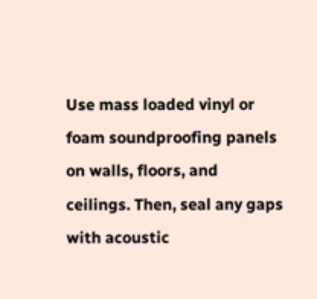Use mass loaded vinyl or foam soundproofing panels on walls, floors, and ceilings. Then, seal any gaps with acoustic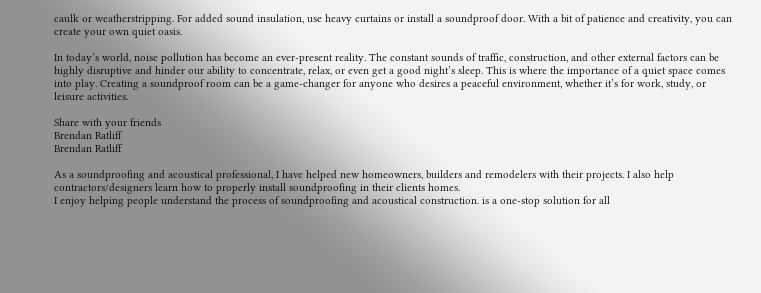caulk or weatherstripping. For added sound insulation, use heavy curtains or install a soundproof door. With a bit of patience and creativity, you can create your own quiet oasis.

In today’s world, noise pollution has become an ever-present reality. The constant sounds of traffic, construction, and other external factors can be highly disruptive and hinder our ability to concentrate, relax, or even get a good night’s sleep. This is where the importance of a quiet space comes into play. Creating a soundproof room can be a game-changer for anyone who desires a peaceful environment, whether it’s for work, study, or leisure activities.

Share with your friends
Brendan Ratliff
Brendan Ratliff

As a soundproofing and acoustical professional, I have helped new homeowners, builders and remodelers with their projects. I also help contractors/designers learn how to properly install soundproofing in their clients homes.
I enjoy helping people understand the process of soundproofing and acoustical construction. is a one-stop solution for all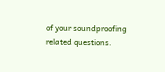of your soundproofing related questions.